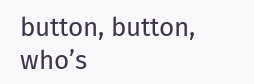button, button, who’s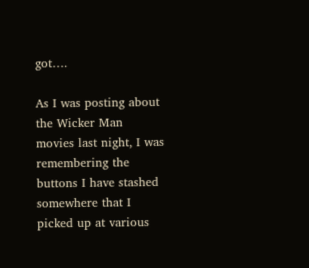got….

As I was posting about the Wicker Man movies last night, I was remembering the buttons I have stashed somewhere that I picked up at various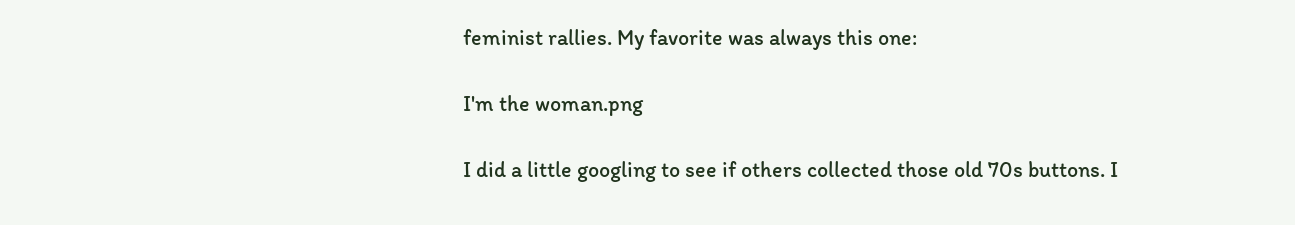feminist rallies. My favorite was always this one:

I'm the woman.png

I did a little googling to see if others collected those old 70s buttons. I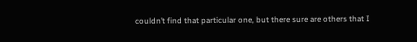couldn’t find that particular one, but there sure are others that I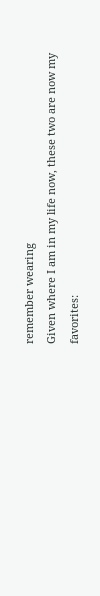remember wearing
Given where I am in my life now, these two are now my favorites: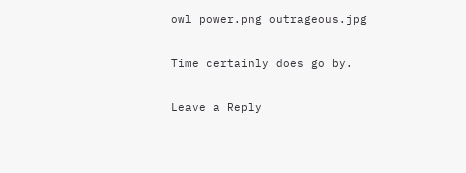owl power.png outrageous.jpg

Time certainly does go by.

Leave a Reply